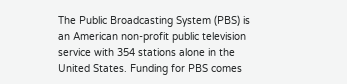The Public Broadcasting System (PBS) is an American non-profit public television service with 354 stations alone in the United States. Funding for PBS comes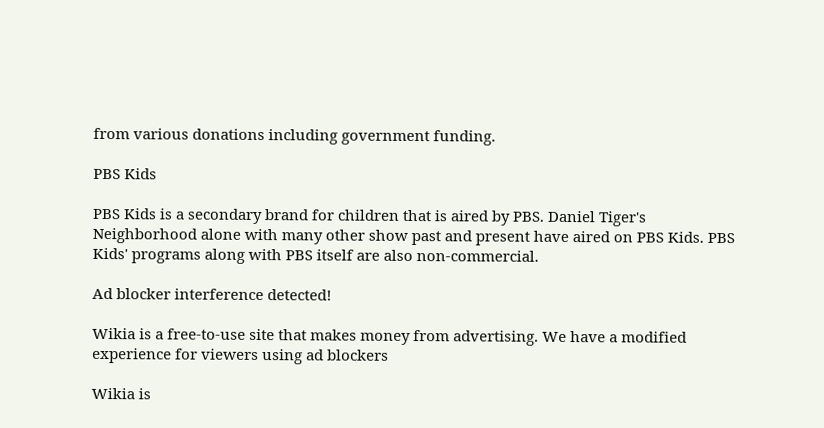from various donations including government funding.

PBS Kids

PBS Kids is a secondary brand for children that is aired by PBS. Daniel Tiger's Neighborhood alone with many other show past and present have aired on PBS Kids. PBS Kids' programs along with PBS itself are also non-commercial.

Ad blocker interference detected!

Wikia is a free-to-use site that makes money from advertising. We have a modified experience for viewers using ad blockers

Wikia is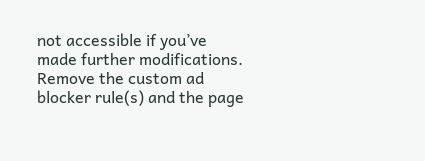not accessible if you’ve made further modifications. Remove the custom ad blocker rule(s) and the page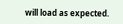will load as expected.